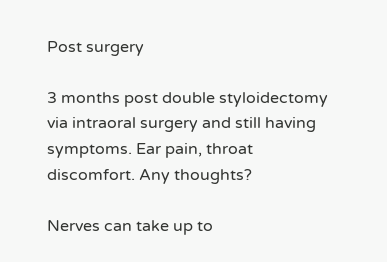Post surgery

3 months post double styloidectomy via intraoral surgery and still having symptoms. Ear pain, throat discomfort. Any thoughts?

Nerves can take up to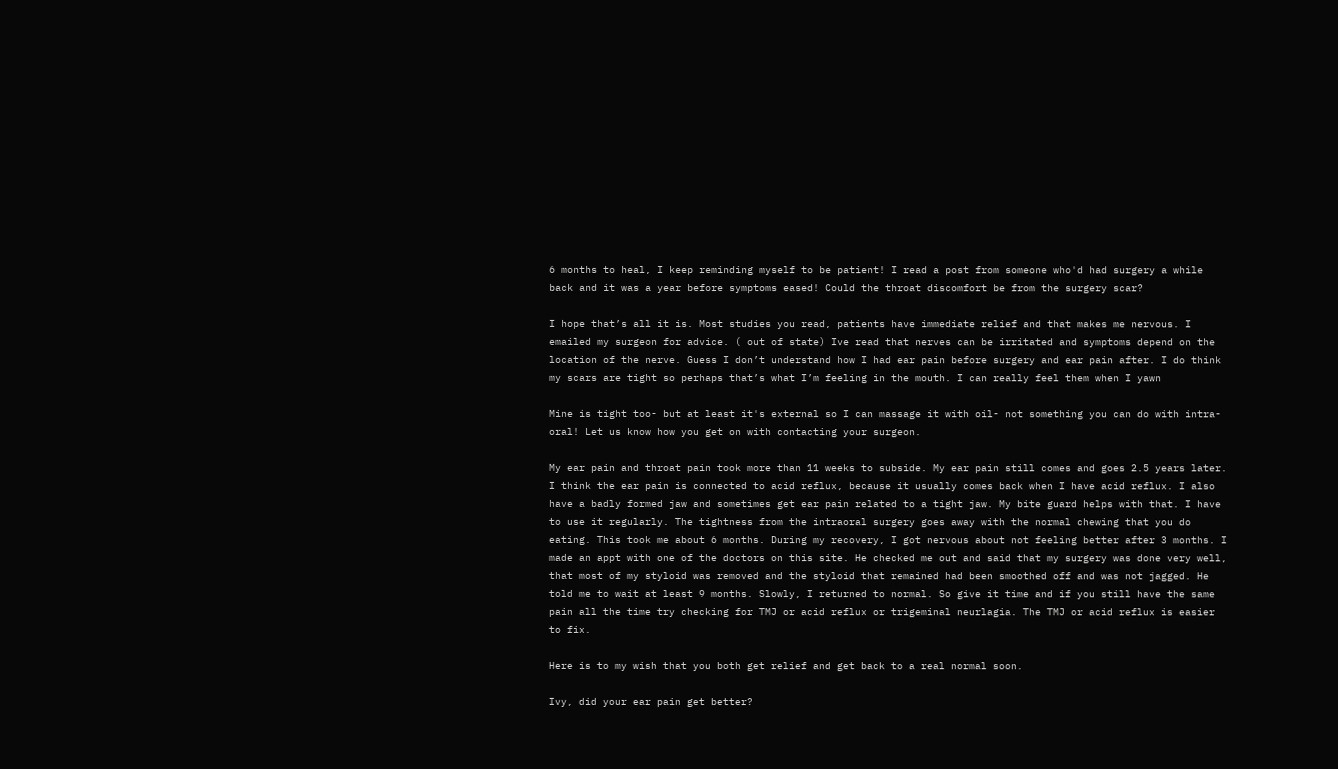6 months to heal, I keep reminding myself to be patient! I read a post from someone who'd had surgery a while back and it was a year before symptoms eased! Could the throat discomfort be from the surgery scar?

I hope that’s all it is. Most studies you read, patients have immediate relief and that makes me nervous. I emailed my surgeon for advice. ( out of state) Ive read that nerves can be irritated and symptoms depend on the location of the nerve. Guess I don’t understand how I had ear pain before surgery and ear pain after. I do think my scars are tight so perhaps that’s what I’m feeling in the mouth. I can really feel them when I yawn

Mine is tight too- but at least it's external so I can massage it with oil- not something you can do with intra-oral! Let us know how you get on with contacting your surgeon.

My ear pain and throat pain took more than 11 weeks to subside. My ear pain still comes and goes 2.5 years later. I think the ear pain is connected to acid reflux, because it usually comes back when I have acid reflux. I also have a badly formed jaw and sometimes get ear pain related to a tight jaw. My bite guard helps with that. I have to use it regularly. The tightness from the intraoral surgery goes away with the normal chewing that you do eating. This took me about 6 months. During my recovery, I got nervous about not feeling better after 3 months. I made an appt with one of the doctors on this site. He checked me out and said that my surgery was done very well, that most of my styloid was removed and the styloid that remained had been smoothed off and was not jagged. He told me to wait at least 9 months. Slowly, I returned to normal. So give it time and if you still have the same pain all the time try checking for TMJ or acid reflux or trigeminal neurlagia. The TMJ or acid reflux is easier to fix.

Here is to my wish that you both get relief and get back to a real normal soon.

Ivy, did your ear pain get better?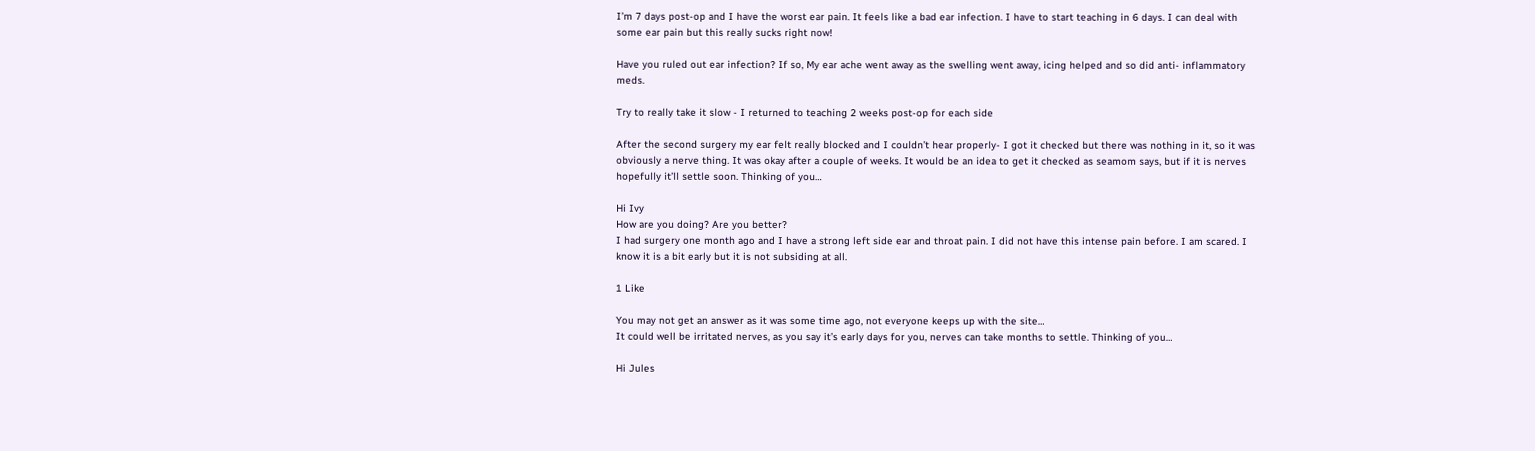I’m 7 days post-op and I have the worst ear pain. It feels like a bad ear infection. I have to start teaching in 6 days. I can deal with some ear pain but this really sucks right now!

Have you ruled out ear infection? If so, My ear ache went away as the swelling went away, icing helped and so did anti- inflammatory meds.

Try to really take it slow - I returned to teaching 2 weeks post-op for each side

After the second surgery my ear felt really blocked and I couldn’t hear properly- I got it checked but there was nothing in it, so it was obviously a nerve thing. It was okay after a couple of weeks. It would be an idea to get it checked as seamom says, but if it is nerves hopefully it’ll settle soon. Thinking of you…

Hi Ivy
How are you doing? Are you better?
I had surgery one month ago and I have a strong left side ear and throat pain. I did not have this intense pain before. I am scared. I know it is a bit early but it is not subsiding at all.

1 Like

You may not get an answer as it was some time ago, not everyone keeps up with the site…
It could well be irritated nerves, as you say it’s early days for you, nerves can take months to settle. Thinking of you…

Hi Jules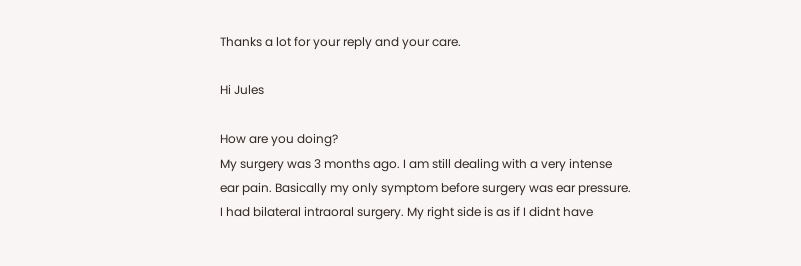Thanks a lot for your reply and your care.

Hi Jules

How are you doing?
My surgery was 3 months ago. I am still dealing with a very intense ear pain. Basically my only symptom before surgery was ear pressure. I had bilateral intraoral surgery. My right side is as if I didnt have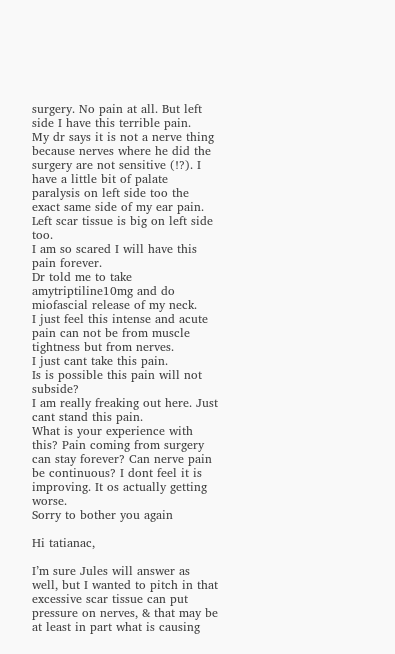surgery. No pain at all. But left side I have this terrible pain.
My dr says it is not a nerve thing because nerves where he did the surgery are not sensitive (!?). I have a little bit of palate paralysis on left side too the exact same side of my ear pain.
Left scar tissue is big on left side too.
I am so scared I will have this pain forever.
Dr told me to take amytriptiline10mg and do miofascial release of my neck.
I just feel this intense and acute pain can not be from muscle tightness but from nerves.
I just cant take this pain.
Is is possible this pain will not subside?
I am really freaking out here. Just cant stand this pain.
What is your experience with this? Pain coming from surgery can stay forever? Can nerve pain be continuous? I dont feel it is improving. It os actually getting worse.
Sorry to bother you again

Hi tatianac,

I’m sure Jules will answer as well, but I wanted to pitch in that excessive scar tissue can put pressure on nerves, & that may be at least in part what is causing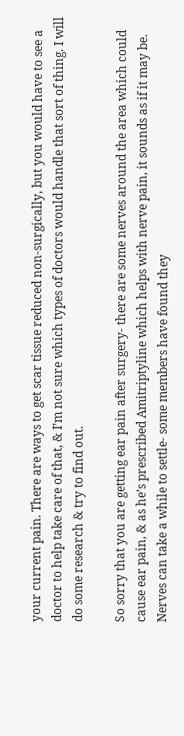your current pain. There are ways to get scar tissue reduced non-surgically, but you would have to see a doctor to help take care of that, & I’m not sure which types of doctors would handle that sort of thing. I will do some research & try to find out.

So sorry that you are getting ear pain after surgery- there are some nerves around the area which could cause ear pain, & as he’s prescribed Amitriptyline which helps with nerve pain, it sounds as if it may be. Nerves can take a while to settle- some members have found they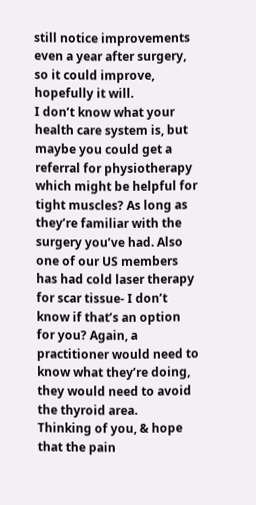still notice improvements even a year after surgery, so it could improve, hopefully it will.
I don’t know what your health care system is, but maybe you could get a referral for physiotherapy which might be helpful for tight muscles? As long as they’re familiar with the surgery you’ve had. Also one of our US members has had cold laser therapy for scar tissue- I don’t know if that’s an option for you? Again, a practitioner would need to know what they’re doing, they would need to avoid the thyroid area.
Thinking of you, & hope that the pain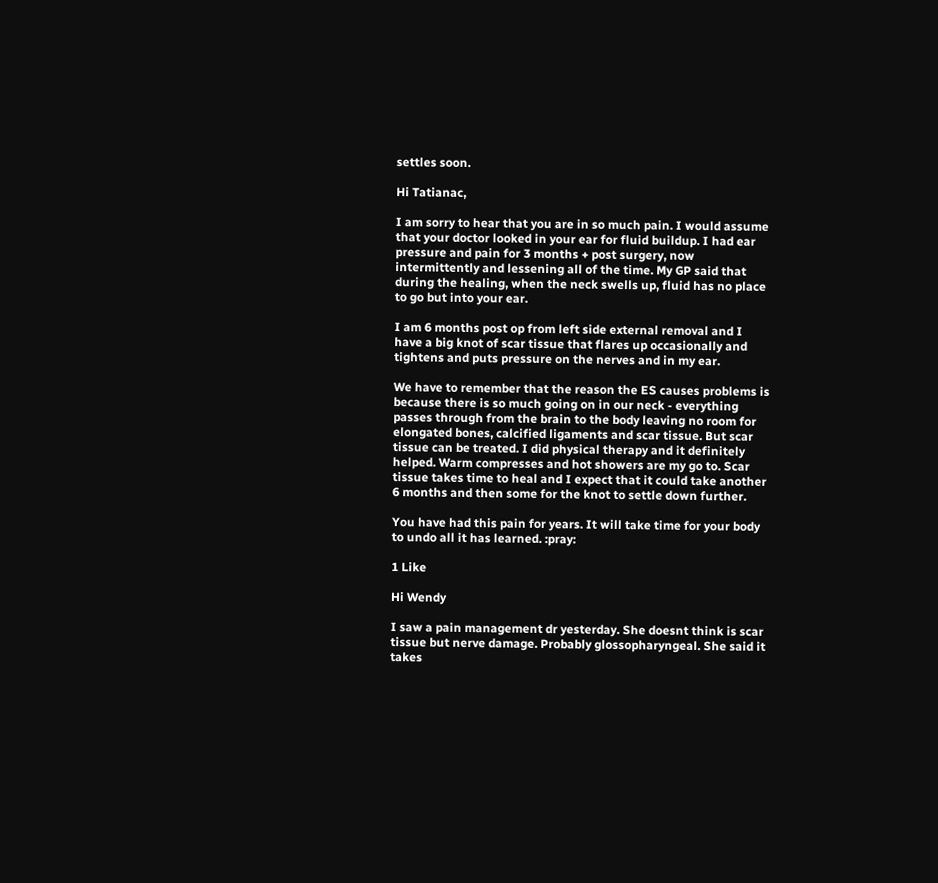settles soon.

Hi Tatianac,

I am sorry to hear that you are in so much pain. I would assume that your doctor looked in your ear for fluid buildup. I had ear pressure and pain for 3 months + post surgery, now intermittently and lessening all of the time. My GP said that during the healing, when the neck swells up, fluid has no place to go but into your ear.

I am 6 months post op from left side external removal and I have a big knot of scar tissue that flares up occasionally and tightens and puts pressure on the nerves and in my ear.

We have to remember that the reason the ES causes problems is because there is so much going on in our neck - everything passes through from the brain to the body leaving no room for elongated bones, calcified ligaments and scar tissue. But scar tissue can be treated. I did physical therapy and it definitely helped. Warm compresses and hot showers are my go to. Scar tissue takes time to heal and I expect that it could take another 6 months and then some for the knot to settle down further.

You have had this pain for years. It will take time for your body to undo all it has learned. :pray:

1 Like

Hi Wendy

I saw a pain management dr yesterday. She doesnt think is scar tissue but nerve damage. Probably glossopharyngeal. She said it takes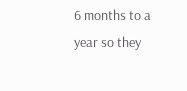6 months to a year so they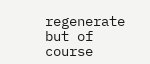regenerate but of course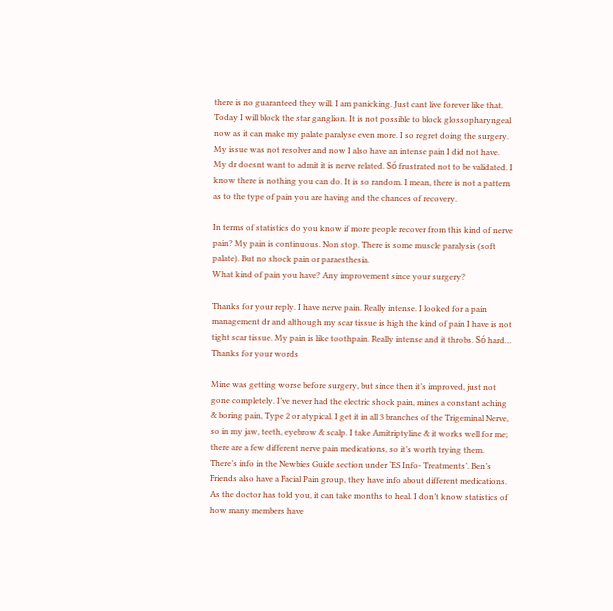there is no guaranteed they will. I am panicking. Just cant live forever like that. Today I will block the star ganglion. It is not possible to block glossopharyngeal now as it can make my palate paralyse even more. I so regret doing the surgery. My issue was not resolver and now I also have an intense pain I did not have. My dr doesnt want to admit it is nerve related. Só frustrated not to be validated. I know there is nothing you can do. It is so random. I mean, there is not a pattern as to the type of pain you are having and the chances of recovery.

In terms of statistics do you know if more people recover from this kind of nerve pain? My pain is continuous. Non stop. There is some muscle paralysis (soft palate). But no shock pain or paraesthesia.
What kind of pain you have? Any improvement since your surgery?

Thanks for your reply. I have nerve pain. Really intense. I looked for a pain management dr and although my scar tissue is high the kind of pain I have is not tight scar tissue. My pain is like toothpain. Really intense and it throbs. Só hard…
Thanks for your words

Mine was getting worse before surgery, but since then it’s improved, just not gone completely. I’ve never had the electric shock pain, mines a constant aching & boring pain, Type 2 or atypical. I get it in all 3 branches of the Trigeminal Nerve, so in my jaw, teeth, eyebrow & scalp. I take Amitriptyline & it works well for me; there are a few different nerve pain medications, so it’s worth trying them. There’s info in the Newbies Guide section under ‘ES Info- Treatments’. Ben’s Friends also have a Facial Pain group, they have info about different medications.
As the doctor has told you, it can take months to heal. I don’t know statistics of how many members have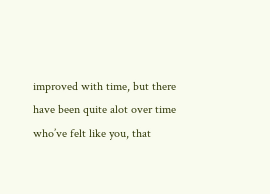improved with time, but there have been quite alot over time who’ve felt like you, that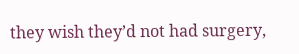they wish they’d not had surgery,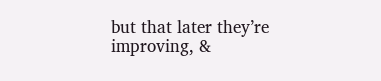but that later they’re improving, &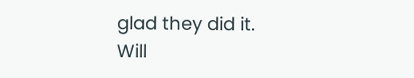glad they did it.
Will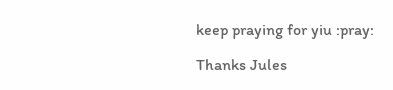keep praying for yiu :pray:

Thanks Jules